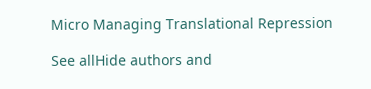Micro Managing Translational Repression

See allHide authors and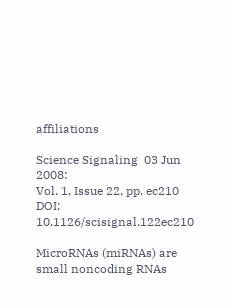affiliations

Science Signaling  03 Jun 2008:
Vol. 1, Issue 22, pp. ec210
DOI: 10.1126/scisignal.122ec210

MicroRNAs (miRNAs) are small noncoding RNAs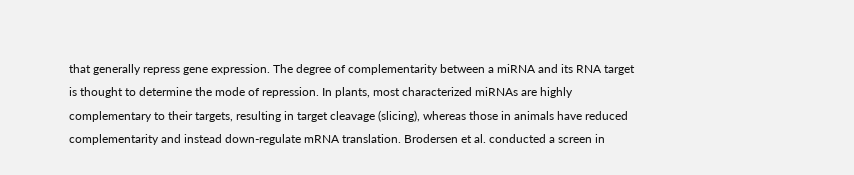that generally repress gene expression. The degree of complementarity between a miRNA and its RNA target is thought to determine the mode of repression. In plants, most characterized miRNAs are highly complementary to their targets, resulting in target cleavage (slicing), whereas those in animals have reduced complementarity and instead down-regulate mRNA translation. Brodersen et al. conducted a screen in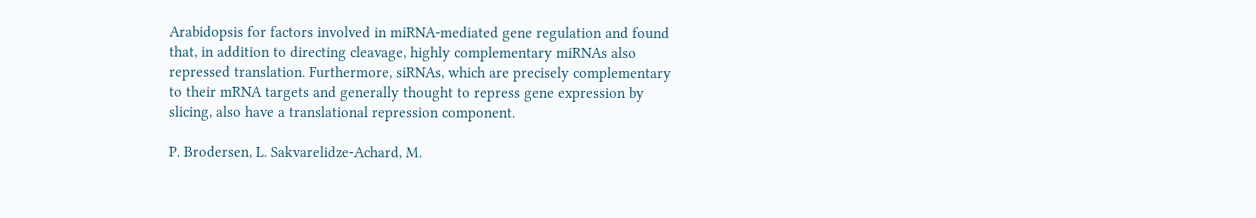Arabidopsis for factors involved in miRNA-mediated gene regulation and found that, in addition to directing cleavage, highly complementary miRNAs also repressed translation. Furthermore, siRNAs, which are precisely complementary to their mRNA targets and generally thought to repress gene expression by slicing, also have a translational repression component.

P. Brodersen, L. Sakvarelidze-Achard, M.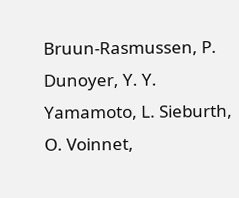Bruun-Rasmussen, P. Dunoyer, Y. Y. Yamamoto, L. Sieburth, O. Voinnet,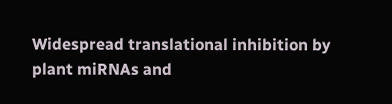Widespread translational inhibition by plant miRNAs and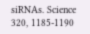siRNAs. Science 320, 1185-1190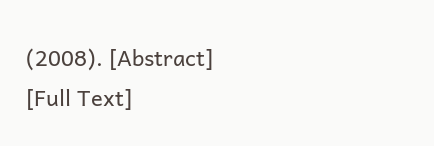(2008). [Abstract] [Full Text]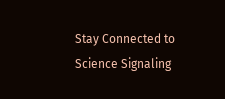Stay Connected to Science Signaling